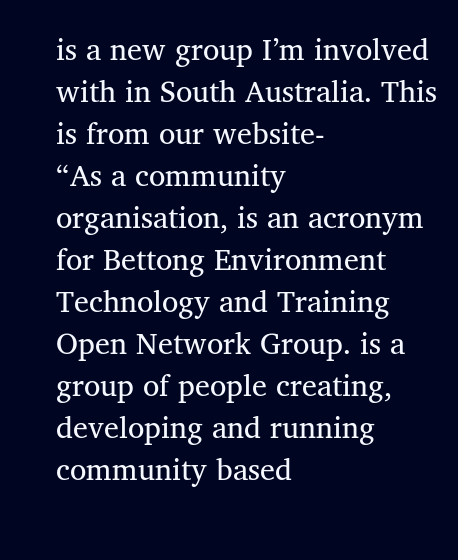is a new group I’m involved with in South Australia. This is from our website-
“As a community organisation, is an acronym for Bettong Environment Technology and Training Open Network Group. is a group of people creating, developing and running community based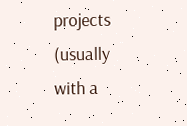projects (usually with a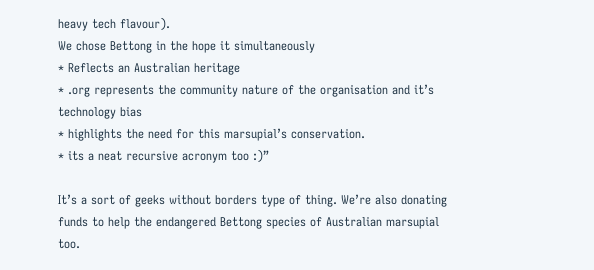heavy tech flavour).
We chose Bettong in the hope it simultaneously
* Reflects an Australian heritage
* .org represents the community nature of the organisation and it’s technology bias
* highlights the need for this marsupial’s conservation.
* its a neat recursive acronym too :)”

It’s a sort of geeks without borders type of thing. We’re also donating funds to help the endangered Bettong species of Australian marsupial too.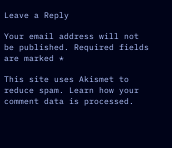Leave a Reply

Your email address will not be published. Required fields are marked *

This site uses Akismet to reduce spam. Learn how your comment data is processed.